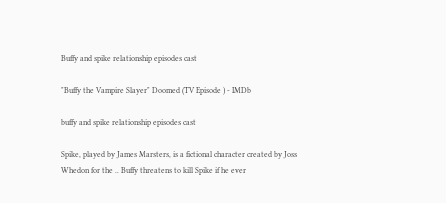Buffy and spike relationship episodes cast

"Buffy the Vampire Slayer" Doomed (TV Episode ) - IMDb

buffy and spike relationship episodes cast

Spike, played by James Marsters, is a fictional character created by Joss Whedon for the .. Buffy threatens to kill Spike if he ever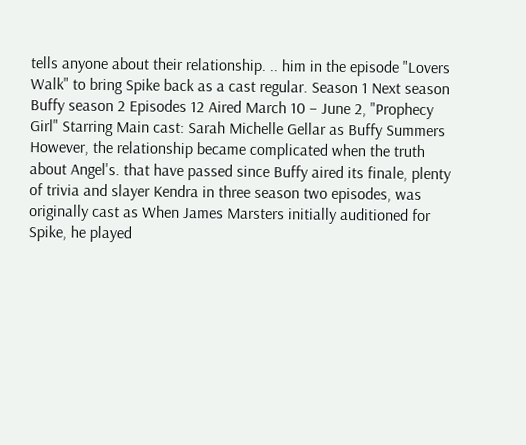tells anyone about their relationship. .. him in the episode "Lovers Walk" to bring Spike back as a cast regular. Season 1 Next season Buffy season 2 Episodes 12 Aired March 10 – June 2, "Prophecy Girl" Starring Main cast: Sarah Michelle Gellar as Buffy Summers However, the relationship became complicated when the truth about Angel's. that have passed since Buffy aired its finale, plenty of trivia and slayer Kendra in three season two episodes, was originally cast as When James Marsters initially auditioned for Spike, he played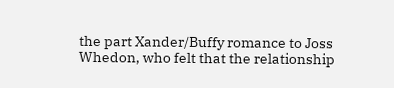the part Xander/Buffy romance to Joss Whedon, who felt that the relationship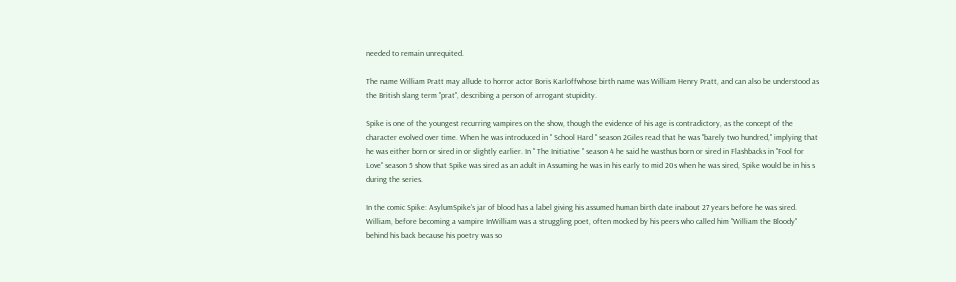needed to remain unrequited.

The name William Pratt may allude to horror actor Boris Karloffwhose birth name was William Henry Pratt, and can also be understood as the British slang term "prat", describing a person of arrogant stupidity.

Spike is one of the youngest recurring vampires on the show, though the evidence of his age is contradictory, as the concept of the character evolved over time. When he was introduced in " School Hard " season 2Giles read that he was "barely two hundred," implying that he was either born or sired in or slightly earlier. In " The Initiative " season 4 he said he wasthus born or sired in Flashbacks in "Fool for Love" season 5 show that Spike was sired as an adult in Assuming he was in his early to mid 20s when he was sired, Spike would be in his s during the series.

In the comic Spike: AsylumSpike's jar of blood has a label giving his assumed human birth date inabout 27 years before he was sired. William, before becoming a vampire InWilliam was a struggling poet, often mocked by his peers who called him "William the Bloody" behind his back because his poetry was so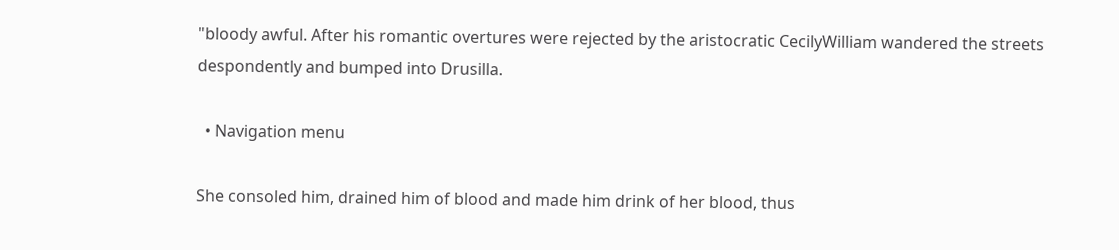"bloody awful. After his romantic overtures were rejected by the aristocratic CecilyWilliam wandered the streets despondently and bumped into Drusilla.

  • Navigation menu

She consoled him, drained him of blood and made him drink of her blood, thus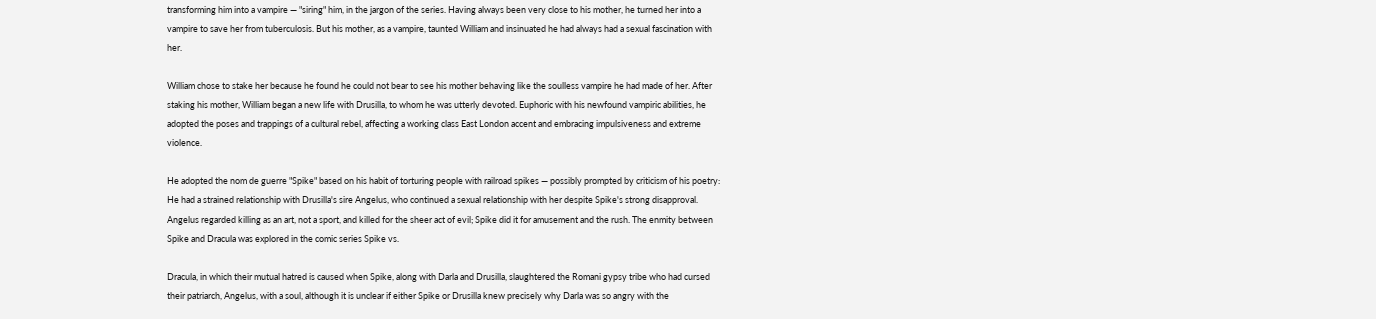transforming him into a vampire — "siring" him, in the jargon of the series. Having always been very close to his mother, he turned her into a vampire to save her from tuberculosis. But his mother, as a vampire, taunted William and insinuated he had always had a sexual fascination with her.

William chose to stake her because he found he could not bear to see his mother behaving like the soulless vampire he had made of her. After staking his mother, William began a new life with Drusilla, to whom he was utterly devoted. Euphoric with his newfound vampiric abilities, he adopted the poses and trappings of a cultural rebel, affecting a working class East London accent and embracing impulsiveness and extreme violence.

He adopted the nom de guerre "Spike" based on his habit of torturing people with railroad spikes — possibly prompted by criticism of his poetry: He had a strained relationship with Drusilla's sire Angelus, who continued a sexual relationship with her despite Spike's strong disapproval. Angelus regarded killing as an art, not a sport, and killed for the sheer act of evil; Spike did it for amusement and the rush. The enmity between Spike and Dracula was explored in the comic series Spike vs.

Dracula, in which their mutual hatred is caused when Spike, along with Darla and Drusilla, slaughtered the Romani gypsy tribe who had cursed their patriarch, Angelus, with a soul, although it is unclear if either Spike or Drusilla knew precisely why Darla was so angry with the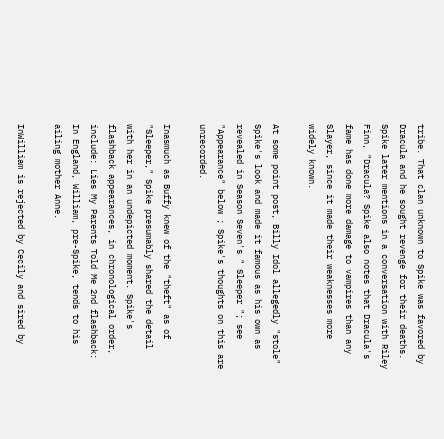tribe. That clan unknown to Spike was favored by Dracula and he sought revenge for their deaths. Spike later mentions in a conversation with Riley Finn, "Dracula? Spike also notes that Dracula's fame has done more damage to vampires than any Slayer, since it made their weaknesses more widely known.

At some point post, Billy Idol allegedly "stole" Spike's look and made it famous as his own as revealed in Season Seven's " Sleeper "; see "Appearance" below ; Spike's thoughts on this are unrecorded.

Inasmuch as Buffy knew of the "theft" as of "Sleeper," Spike presumably shared the detail with her in an undepicted moment. Spike's flashback appearances, in chronological order, include: Lies My Parents Told Me 2nd flashback: In England, William, pre-Spike, tends to his ailing mother Anne.

InWilliam is rejected by Cecily and sired by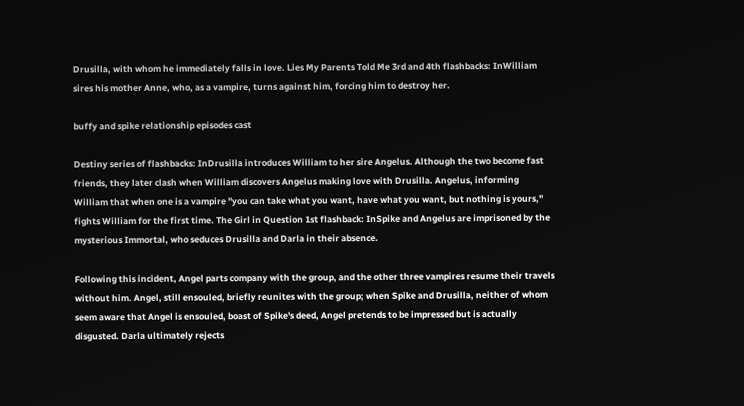Drusilla, with whom he immediately falls in love. Lies My Parents Told Me 3rd and 4th flashbacks: InWilliam sires his mother Anne, who, as a vampire, turns against him, forcing him to destroy her.

buffy and spike relationship episodes cast

Destiny series of flashbacks: InDrusilla introduces William to her sire Angelus. Although the two become fast friends, they later clash when William discovers Angelus making love with Drusilla. Angelus, informing William that when one is a vampire "you can take what you want, have what you want, but nothing is yours," fights William for the first time. The Girl in Question 1st flashback: InSpike and Angelus are imprisoned by the mysterious Immortal, who seduces Drusilla and Darla in their absence.

Following this incident, Angel parts company with the group, and the other three vampires resume their travels without him. Angel, still ensouled, briefly reunites with the group; when Spike and Drusilla, neither of whom seem aware that Angel is ensouled, boast of Spike's deed, Angel pretends to be impressed but is actually disgusted. Darla ultimately rejects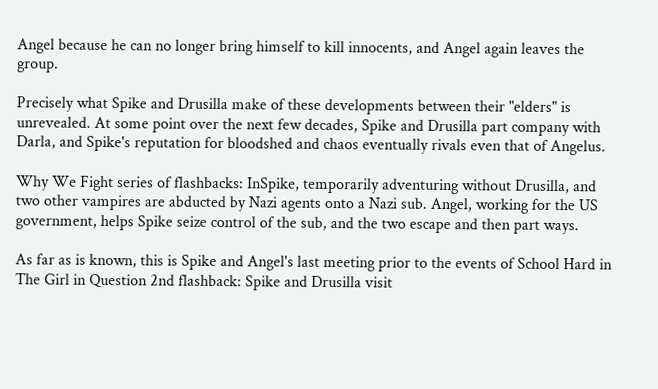Angel because he can no longer bring himself to kill innocents, and Angel again leaves the group.

Precisely what Spike and Drusilla make of these developments between their "elders" is unrevealed. At some point over the next few decades, Spike and Drusilla part company with Darla, and Spike's reputation for bloodshed and chaos eventually rivals even that of Angelus.

Why We Fight series of flashbacks: InSpike, temporarily adventuring without Drusilla, and two other vampires are abducted by Nazi agents onto a Nazi sub. Angel, working for the US government, helps Spike seize control of the sub, and the two escape and then part ways.

As far as is known, this is Spike and Angel's last meeting prior to the events of School Hard in The Girl in Question 2nd flashback: Spike and Drusilla visit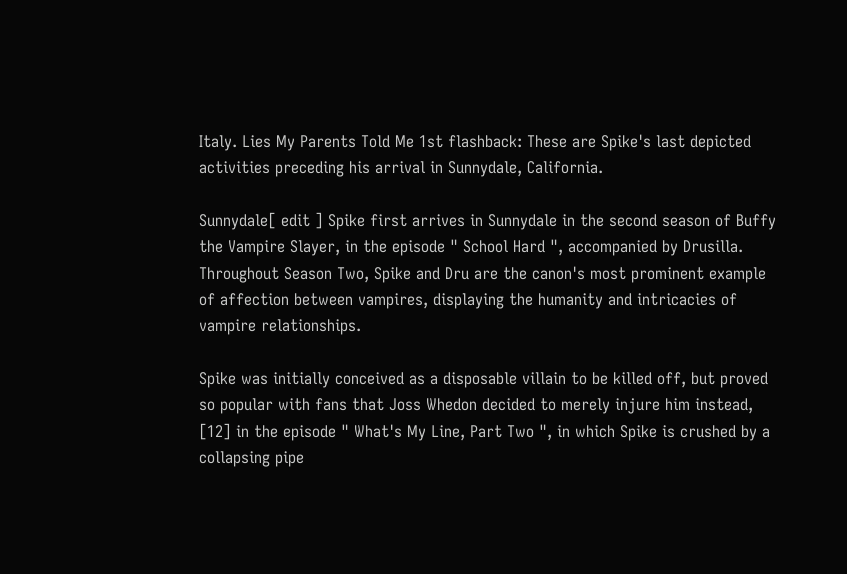Italy. Lies My Parents Told Me 1st flashback: These are Spike's last depicted activities preceding his arrival in Sunnydale, California.

Sunnydale[ edit ] Spike first arrives in Sunnydale in the second season of Buffy the Vampire Slayer, in the episode " School Hard ", accompanied by Drusilla. Throughout Season Two, Spike and Dru are the canon's most prominent example of affection between vampires, displaying the humanity and intricacies of vampire relationships.

Spike was initially conceived as a disposable villain to be killed off, but proved so popular with fans that Joss Whedon decided to merely injure him instead, [12] in the episode " What's My Line, Part Two ", in which Spike is crushed by a collapsing pipe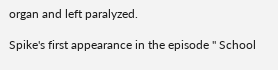organ and left paralyzed.

Spike's first appearance in the episode " School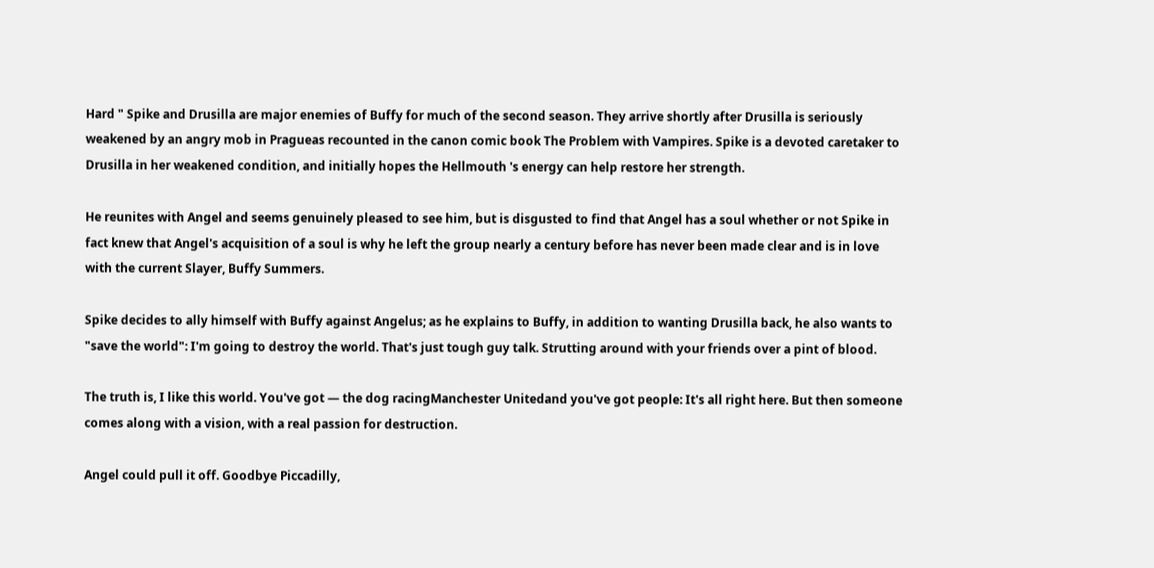Hard " Spike and Drusilla are major enemies of Buffy for much of the second season. They arrive shortly after Drusilla is seriously weakened by an angry mob in Pragueas recounted in the canon comic book The Problem with Vampires. Spike is a devoted caretaker to Drusilla in her weakened condition, and initially hopes the Hellmouth 's energy can help restore her strength.

He reunites with Angel and seems genuinely pleased to see him, but is disgusted to find that Angel has a soul whether or not Spike in fact knew that Angel's acquisition of a soul is why he left the group nearly a century before has never been made clear and is in love with the current Slayer, Buffy Summers.

Spike decides to ally himself with Buffy against Angelus; as he explains to Buffy, in addition to wanting Drusilla back, he also wants to "save the world": I'm going to destroy the world. That's just tough guy talk. Strutting around with your friends over a pint of blood.

The truth is, I like this world. You've got — the dog racingManchester Unitedand you've got people: It's all right here. But then someone comes along with a vision, with a real passion for destruction.

Angel could pull it off. Goodbye Piccadilly,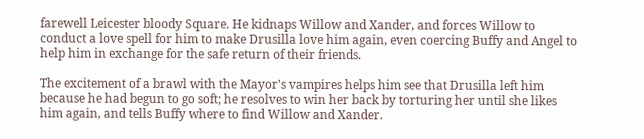farewell Leicester bloody Square. He kidnaps Willow and Xander, and forces Willow to conduct a love spell for him to make Drusilla love him again, even coercing Buffy and Angel to help him in exchange for the safe return of their friends.

The excitement of a brawl with the Mayor's vampires helps him see that Drusilla left him because he had begun to go soft; he resolves to win her back by torturing her until she likes him again, and tells Buffy where to find Willow and Xander.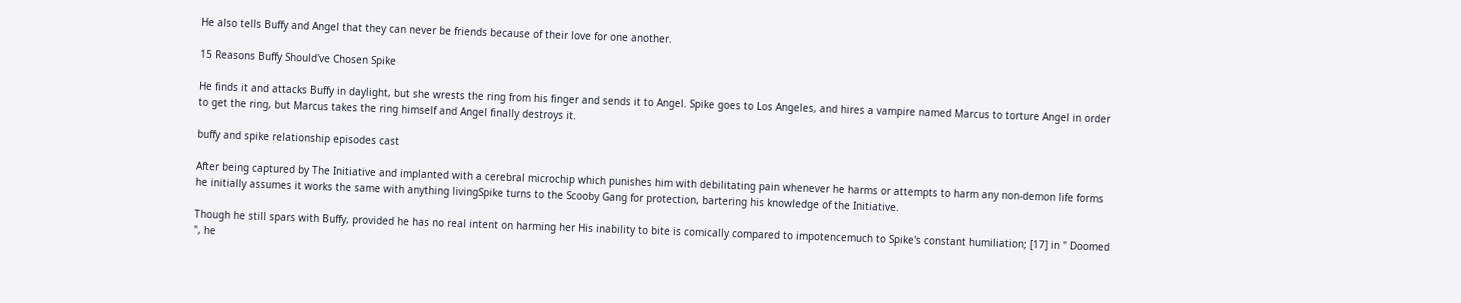He also tells Buffy and Angel that they can never be friends because of their love for one another.

15 Reasons Buffy Should've Chosen Spike

He finds it and attacks Buffy in daylight, but she wrests the ring from his finger and sends it to Angel. Spike goes to Los Angeles, and hires a vampire named Marcus to torture Angel in order to get the ring, but Marcus takes the ring himself and Angel finally destroys it.

buffy and spike relationship episodes cast

After being captured by The Initiative and implanted with a cerebral microchip which punishes him with debilitating pain whenever he harms or attempts to harm any non-demon life forms he initially assumes it works the same with anything livingSpike turns to the Scooby Gang for protection, bartering his knowledge of the Initiative.

Though he still spars with Buffy, provided he has no real intent on harming her His inability to bite is comically compared to impotencemuch to Spike's constant humiliation; [17] in " Doomed ", he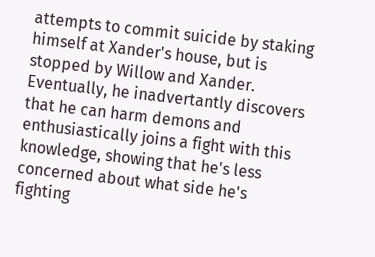attempts to commit suicide by staking himself at Xander's house, but is stopped by Willow and Xander. Eventually, he inadvertantly discovers that he can harm demons and enthusiastically joins a fight with this knowledge, showing that he's less concerned about what side he's fighting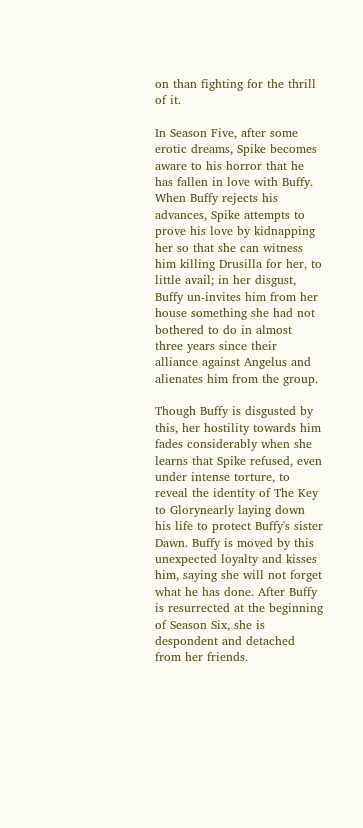on than fighting for the thrill of it.

In Season Five, after some erotic dreams, Spike becomes aware to his horror that he has fallen in love with Buffy. When Buffy rejects his advances, Spike attempts to prove his love by kidnapping her so that she can witness him killing Drusilla for her, to little avail; in her disgust, Buffy un-invites him from her house something she had not bothered to do in almost three years since their alliance against Angelus and alienates him from the group.

Though Buffy is disgusted by this, her hostility towards him fades considerably when she learns that Spike refused, even under intense torture, to reveal the identity of The Key to Glorynearly laying down his life to protect Buffy's sister Dawn. Buffy is moved by this unexpected loyalty and kisses him, saying she will not forget what he has done. After Buffy is resurrected at the beginning of Season Six, she is despondent and detached from her friends.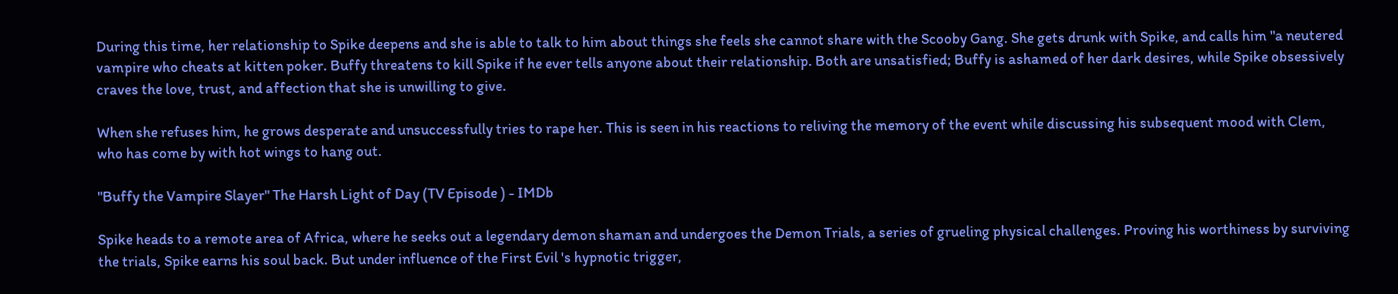During this time, her relationship to Spike deepens and she is able to talk to him about things she feels she cannot share with the Scooby Gang. She gets drunk with Spike, and calls him "a neutered vampire who cheats at kitten poker. Buffy threatens to kill Spike if he ever tells anyone about their relationship. Both are unsatisfied; Buffy is ashamed of her dark desires, while Spike obsessively craves the love, trust, and affection that she is unwilling to give.

When she refuses him, he grows desperate and unsuccessfully tries to rape her. This is seen in his reactions to reliving the memory of the event while discussing his subsequent mood with Clem, who has come by with hot wings to hang out.

"Buffy the Vampire Slayer" The Harsh Light of Day (TV Episode ) - IMDb

Spike heads to a remote area of Africa, where he seeks out a legendary demon shaman and undergoes the Demon Trials, a series of grueling physical challenges. Proving his worthiness by surviving the trials, Spike earns his soul back. But under influence of the First Evil 's hypnotic trigger,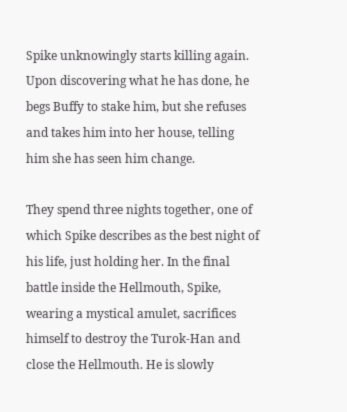Spike unknowingly starts killing again. Upon discovering what he has done, he begs Buffy to stake him, but she refuses and takes him into her house, telling him she has seen him change.

They spend three nights together, one of which Spike describes as the best night of his life, just holding her. In the final battle inside the Hellmouth, Spike, wearing a mystical amulet, sacrifices himself to destroy the Turok-Han and close the Hellmouth. He is slowly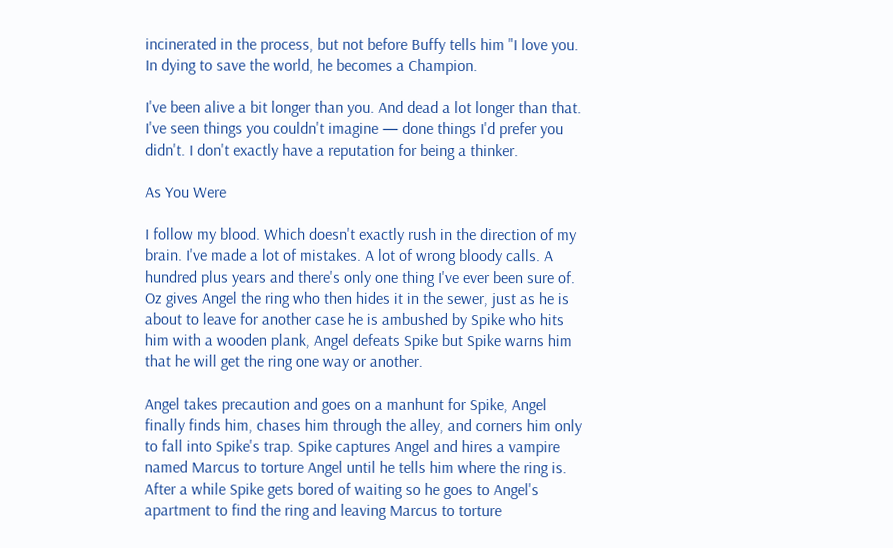incinerated in the process, but not before Buffy tells him "I love you. In dying to save the world, he becomes a Champion.

I've been alive a bit longer than you. And dead a lot longer than that. I've seen things you couldn't imagine — done things I'd prefer you didn't. I don't exactly have a reputation for being a thinker.

As You Were

I follow my blood. Which doesn't exactly rush in the direction of my brain. I've made a lot of mistakes. A lot of wrong bloody calls. A hundred plus years and there's only one thing I've ever been sure of. Oz gives Angel the ring who then hides it in the sewer, just as he is about to leave for another case he is ambushed by Spike who hits him with a wooden plank, Angel defeats Spike but Spike warns him that he will get the ring one way or another.

Angel takes precaution and goes on a manhunt for Spike, Angel finally finds him, chases him through the alley, and corners him only to fall into Spike's trap. Spike captures Angel and hires a vampire named Marcus to torture Angel until he tells him where the ring is. After a while Spike gets bored of waiting so he goes to Angel's apartment to find the ring and leaving Marcus to torture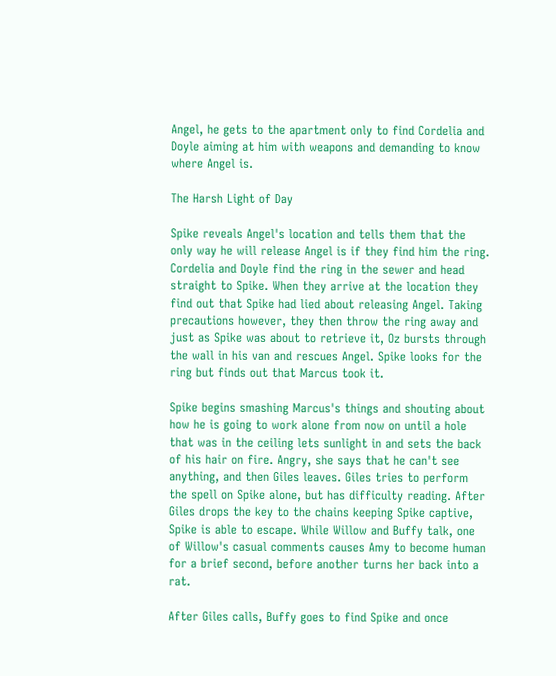Angel, he gets to the apartment only to find Cordelia and Doyle aiming at him with weapons and demanding to know where Angel is.

The Harsh Light of Day

Spike reveals Angel's location and tells them that the only way he will release Angel is if they find him the ring. Cordelia and Doyle find the ring in the sewer and head straight to Spike. When they arrive at the location they find out that Spike had lied about releasing Angel. Taking precautions however, they then throw the ring away and just as Spike was about to retrieve it, Oz bursts through the wall in his van and rescues Angel. Spike looks for the ring but finds out that Marcus took it.

Spike begins smashing Marcus's things and shouting about how he is going to work alone from now on until a hole that was in the ceiling lets sunlight in and sets the back of his hair on fire. Angry, she says that he can't see anything, and then Giles leaves. Giles tries to perform the spell on Spike alone, but has difficulty reading. After Giles drops the key to the chains keeping Spike captive, Spike is able to escape. While Willow and Buffy talk, one of Willow's casual comments causes Amy to become human for a brief second, before another turns her back into a rat.

After Giles calls, Buffy goes to find Spike and once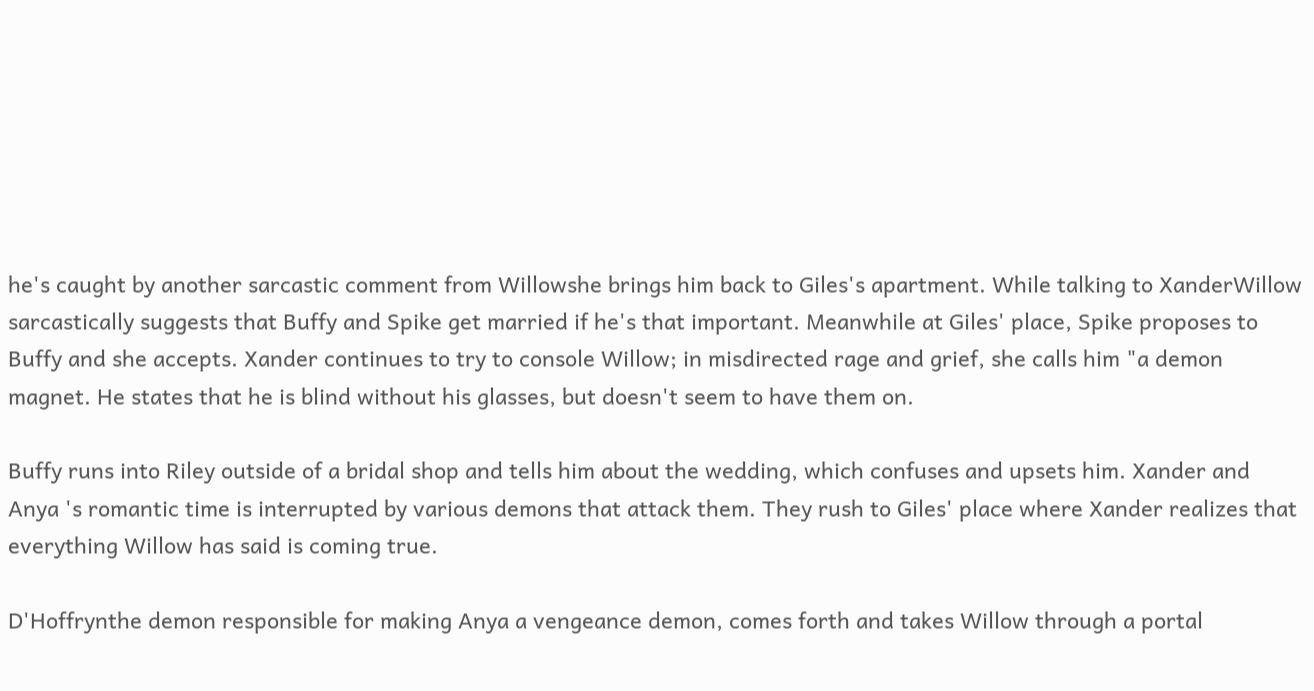he's caught by another sarcastic comment from Willowshe brings him back to Giles's apartment. While talking to XanderWillow sarcastically suggests that Buffy and Spike get married if he's that important. Meanwhile at Giles' place, Spike proposes to Buffy and she accepts. Xander continues to try to console Willow; in misdirected rage and grief, she calls him "a demon magnet. He states that he is blind without his glasses, but doesn't seem to have them on.

Buffy runs into Riley outside of a bridal shop and tells him about the wedding, which confuses and upsets him. Xander and Anya 's romantic time is interrupted by various demons that attack them. They rush to Giles' place where Xander realizes that everything Willow has said is coming true.

D'Hoffrynthe demon responsible for making Anya a vengeance demon, comes forth and takes Willow through a portal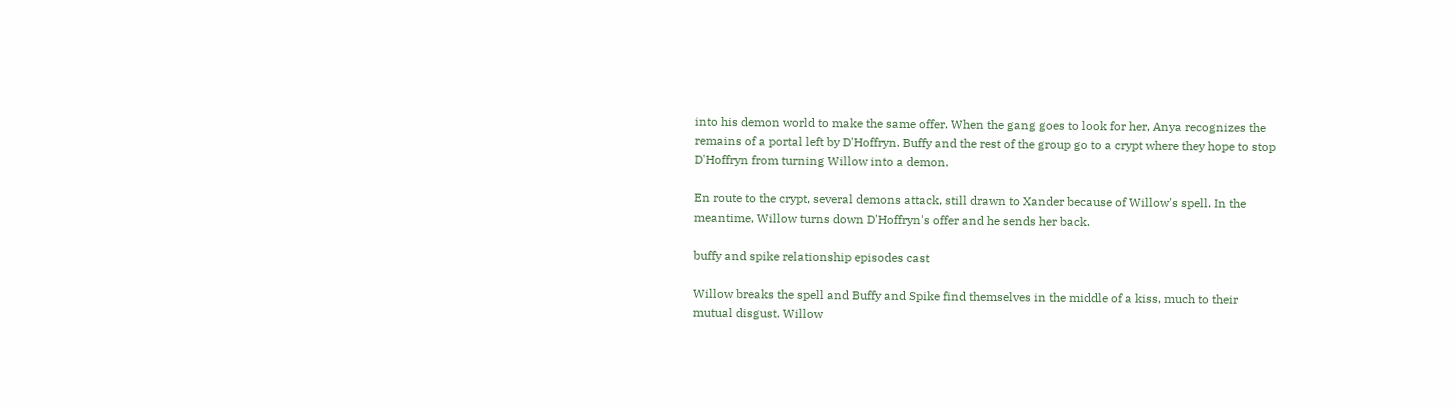into his demon world to make the same offer. When the gang goes to look for her, Anya recognizes the remains of a portal left by D'Hoffryn. Buffy and the rest of the group go to a crypt where they hope to stop D'Hoffryn from turning Willow into a demon.

En route to the crypt, several demons attack, still drawn to Xander because of Willow's spell. In the meantime, Willow turns down D'Hoffryn's offer and he sends her back.

buffy and spike relationship episodes cast

Willow breaks the spell and Buffy and Spike find themselves in the middle of a kiss, much to their mutual disgust. Willow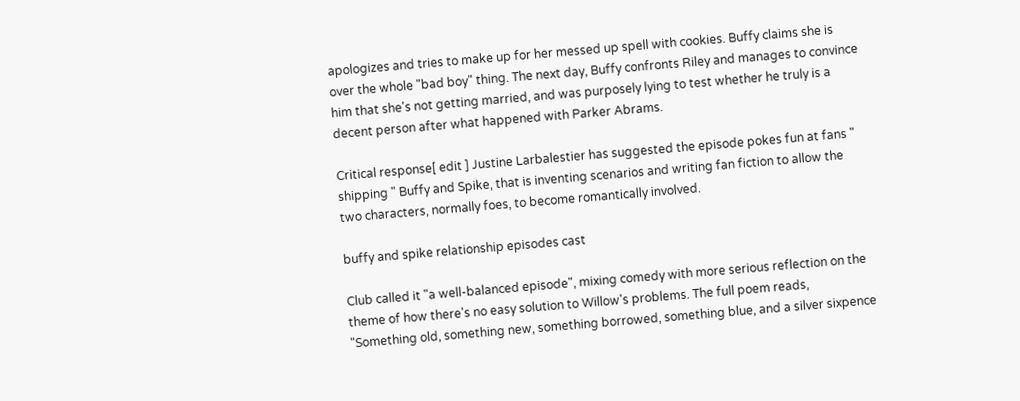apologizes and tries to make up for her messed up spell with cookies. Buffy claims she is over the whole "bad boy" thing. The next day, Buffy confronts Riley and manages to convince him that she's not getting married, and was purposely lying to test whether he truly is a decent person after what happened with Parker Abrams.

Critical response[ edit ] Justine Larbalestier has suggested the episode pokes fun at fans " shipping " Buffy and Spike, that is inventing scenarios and writing fan fiction to allow the two characters, normally foes, to become romantically involved.

buffy and spike relationship episodes cast

Club called it "a well-balanced episode", mixing comedy with more serious reflection on the theme of how there's no easy solution to Willow's problems. The full poem reads, "Something old, something new, something borrowed, something blue, and a silver sixpence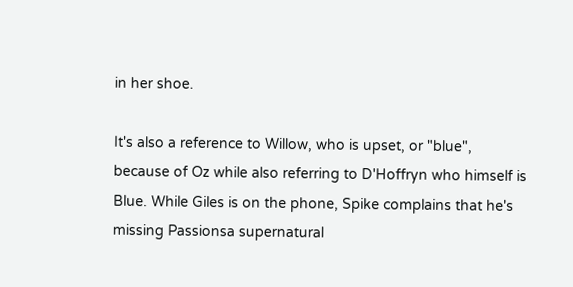in her shoe.

It's also a reference to Willow, who is upset, or "blue", because of Oz while also referring to D'Hoffryn who himself is Blue. While Giles is on the phone, Spike complains that he's missing Passionsa supernatural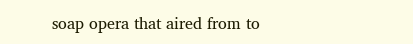soap opera that aired from to